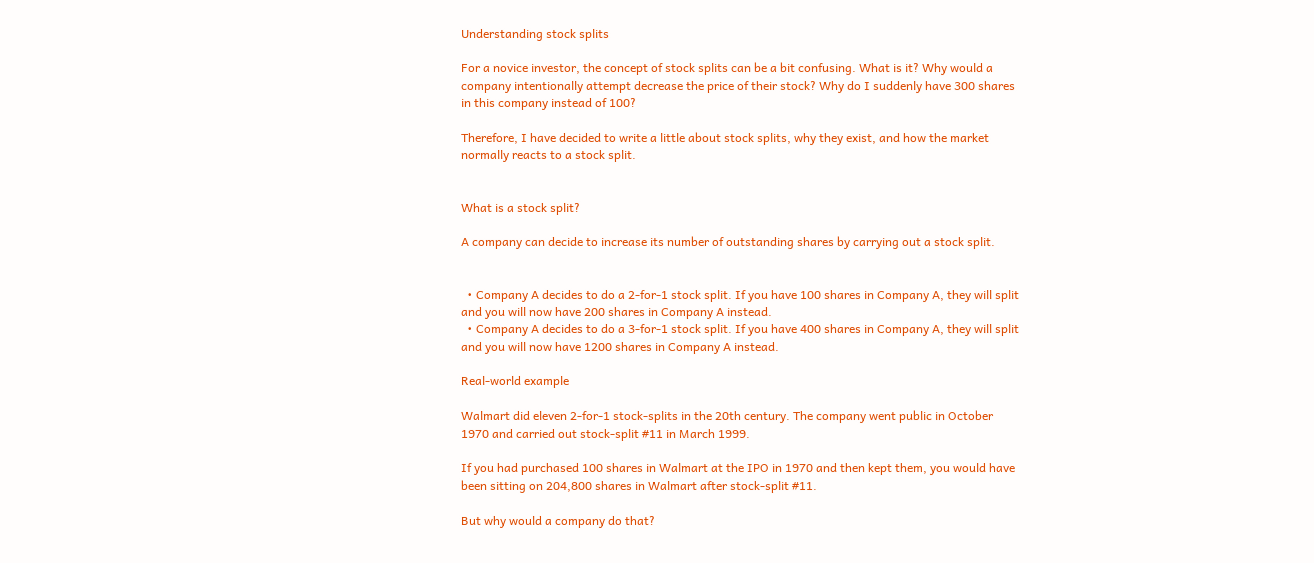Understanding stock splits

For a novice investor, the concept of stock splits can be a bit confusing. What is it? Why would a company intentionally attempt decrease the price of their stock? Why do I suddenly have 300 shares in this company instead of 100?

Therefore, I have decided to write a little about stock splits, why they exist, and how the market normally reacts to a stock split.


What is a stock split?

A company can decide to increase its number of outstanding shares by carrying out a stock split.


  • Company A decides to do a 2-for-1 stock split. If you have 100 shares in Company A, they will split and you will now have 200 shares in Company A instead.
  • Company A decides to do a 3-for-1 stock split. If you have 400 shares in Company A, they will split and you will now have 1200 shares in Company A instead.

Real-world example

Walmart did eleven 2-for-1 stock-splits in the 20th century. The company went public in October 1970 and carried out stock-split #11 in March 1999.

If you had purchased 100 shares in Walmart at the IPO in 1970 and then kept them, you would have been sitting on 204,800 shares in Walmart after stock-split #11.

But why would a company do that?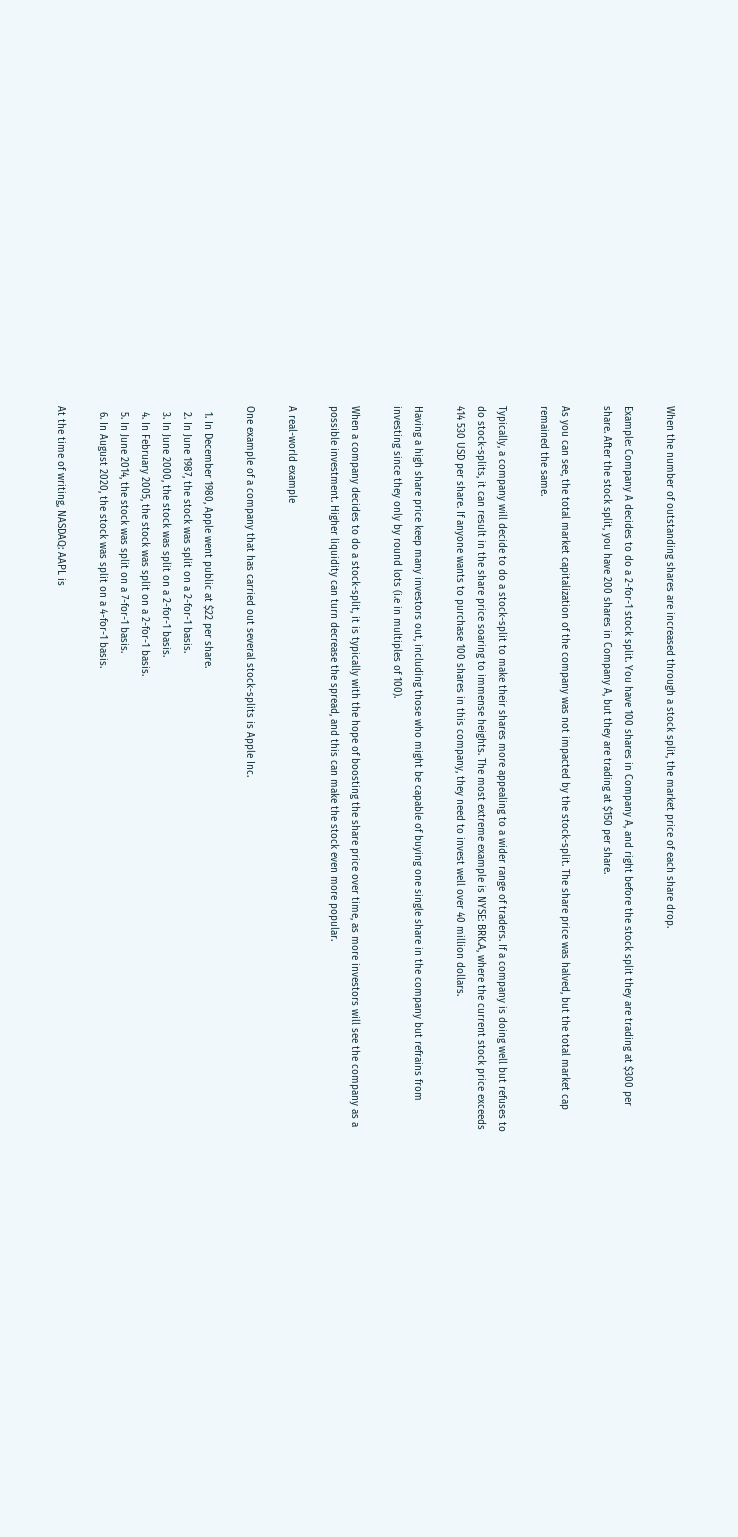When the number of outstanding shares are increased through a stock split, the market price of each share drop.

Example: Company A decides to do a 2-for-1 stock split. You have 100 shares in Company A, and right before the stock split they are trading at $300 per share. After the stock split, you have 200 shares in Company A, but they are trading at $150 per share.

As you can see, the total market capitalization of the company was not impacted by the stock-split. The share price was halved, but the total market cap remained the same.

Typically, a company will decide to do a stock-split to make their shares more appealing to a wider range of traders. If a company is doing well but refuses to do stock-splits, it can result in the share price soaring to immense heights. The most extreme example is NYSE: BRK.A, where the current stock price exceeds 414 530 USD per share. If anyone wants to purchase 100 shares in this company, they need to invest well over 40 million dollars.

Having a high share price keep many investors out, including those who might be capable of buying one single share in the company but refrains from investing since they only by round lots (i.e in multiples of 100).

When a company decides to do a stock-split, it is typically with the hope of boosting the share price over time, as more investors will see the company as a possible investment. Higher liquidity can turn decrease the spread, and this can make the stock even more popular.

A real-world example

One example of a company that has carried out several stock-splits is Apple Inc.

  1. In December 1980, Apple went public at $22 per share.
  2. In June 1987, the stock was split on a 2-for-1 basis.
  3. In June 2000, the stock was split on a 2-for-1 basis.
  4. In February 2005, the stock was split on a 2-for-1 basis.
  5. In June 2014, the stock was split on a 7-for-1 basis.
  6. In August 2020, the stock was split on a 4-for-1 basis.

At the time of writing, NASDAQ: AAPL is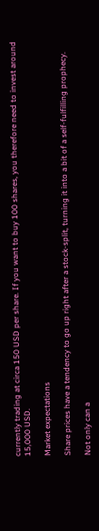currently trading at circa 150 USD per share. If you want to buy 100 shares, you therefore need to invest around 15,000 USD.

Market expectations

Share prices have a tendency to go up right after a stock-split, turning it into a bit of a self-fulfilling prophecy.

Not only can a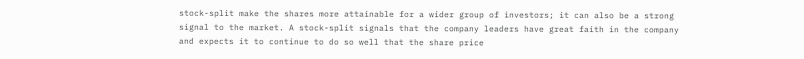stock-split make the shares more attainable for a wider group of investors; it can also be a strong signal to the market. A stock-split signals that the company leaders have great faith in the company and expects it to continue to do so well that the share price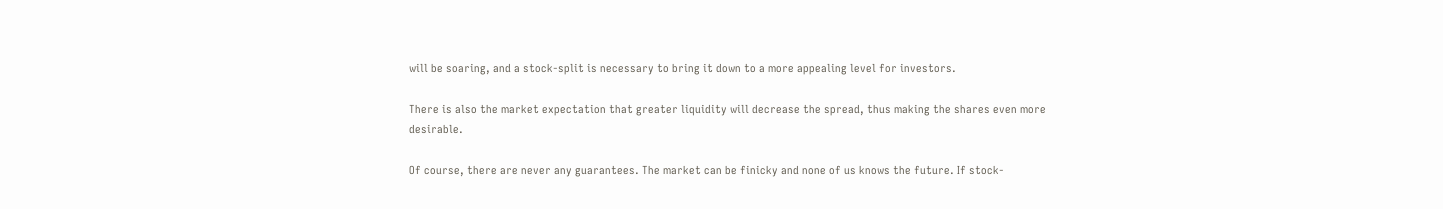will be soaring, and a stock-split is necessary to bring it down to a more appealing level for investors.

There is also the market expectation that greater liquidity will decrease the spread, thus making the shares even more desirable.

Of course, there are never any guarantees. The market can be finicky and none of us knows the future. If stock-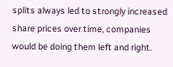splits always led to strongly increased share prices over time, companies would be doing them left and right.